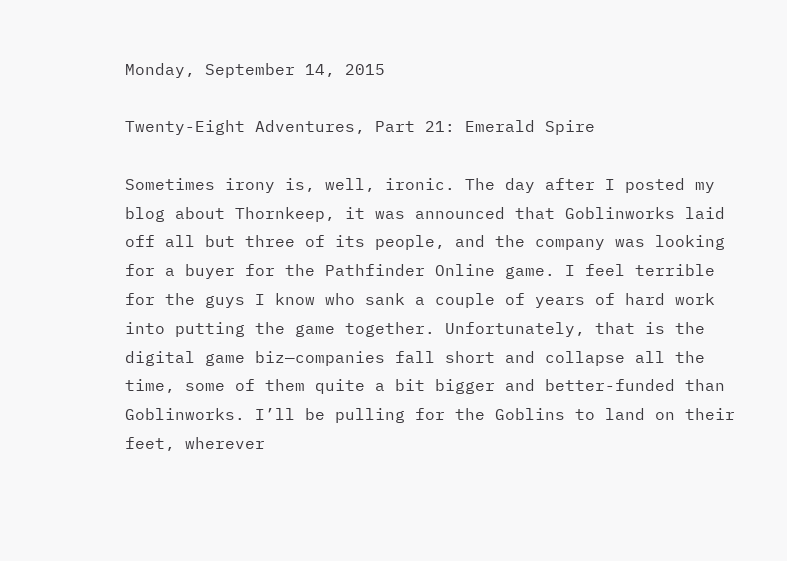Monday, September 14, 2015

Twenty-Eight Adventures, Part 21: Emerald Spire

Sometimes irony is, well, ironic. The day after I posted my blog about Thornkeep, it was announced that Goblinworks laid off all but three of its people, and the company was looking for a buyer for the Pathfinder Online game. I feel terrible for the guys I know who sank a couple of years of hard work into putting the game together. Unfortunately, that is the digital game biz—companies fall short and collapse all the time, some of them quite a bit bigger and better-funded than Goblinworks. I’ll be pulling for the Goblins to land on their feet, wherever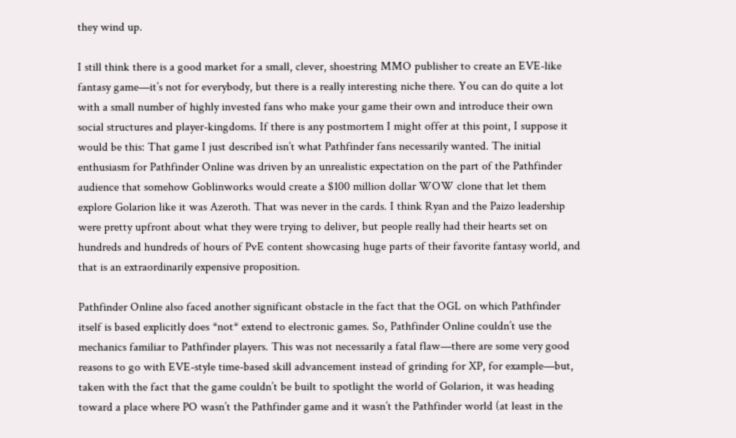they wind up.

I still think there is a good market for a small, clever, shoestring MMO publisher to create an EVE-like fantasy game—it’s not for everybody, but there is a really interesting niche there. You can do quite a lot with a small number of highly invested fans who make your game their own and introduce their own social structures and player-kingdoms. If there is any postmortem I might offer at this point, I suppose it would be this: That game I just described isn’t what Pathfinder fans necessarily wanted. The initial enthusiasm for Pathfinder Online was driven by an unrealistic expectation on the part of the Pathfinder audience that somehow Goblinworks would create a $100 million dollar WOW clone that let them explore Golarion like it was Azeroth. That was never in the cards. I think Ryan and the Paizo leadership were pretty upfront about what they were trying to deliver, but people really had their hearts set on hundreds and hundreds of hours of PvE content showcasing huge parts of their favorite fantasy world, and that is an extraordinarily expensive proposition.

Pathfinder Online also faced another significant obstacle in the fact that the OGL on which Pathfinder itself is based explicitly does *not* extend to electronic games. So, Pathfinder Online couldn’t use the mechanics familiar to Pathfinder players. This was not necessarily a fatal flaw—there are some very good reasons to go with EVE-style time-based skill advancement instead of grinding for XP, for example—but, taken with the fact that the game couldn’t be built to spotlight the world of Golarion, it was heading toward a place where PO wasn’t the Pathfinder game and it wasn’t the Pathfinder world (at least in the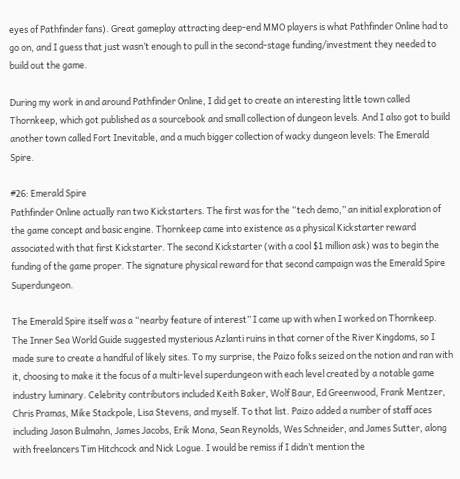eyes of Pathfinder fans). Great gameplay attracting deep-end MMO players is what Pathfinder Online had to go on, and I guess that just wasn’t enough to pull in the second-stage funding/investment they needed to build out the game.

During my work in and around Pathfinder Online, I did get to create an interesting little town called Thornkeep, which got published as a sourcebook and small collection of dungeon levels. And I also got to build another town called Fort Inevitable, and a much bigger collection of wacky dungeon levels: The Emerald Spire.

#26: Emerald Spire
Pathfinder Online actually ran two Kickstarters. The first was for the “tech demo,” an initial exploration of the game concept and basic engine. Thornkeep came into existence as a physical Kickstarter reward associated with that first Kickstarter. The second Kickstarter (with a cool $1 million ask) was to begin the funding of the game proper. The signature physical reward for that second campaign was the Emerald Spire Superdungeon.

The Emerald Spire itself was a “nearby feature of interest” I came up with when I worked on Thornkeep. The Inner Sea World Guide suggested mysterious Azlanti ruins in that corner of the River Kingdoms, so I made sure to create a handful of likely sites. To my surprise, the Paizo folks seized on the notion and ran with it, choosing to make it the focus of a multi-level superdungeon with each level created by a notable game industry luminary. Celebrity contributors included Keith Baker, Wolf Baur, Ed Greenwood, Frank Mentzer, Chris Pramas, Mike Stackpole, Lisa Stevens, and myself. To that list. Paizo added a number of staff aces including Jason Bulmahn, James Jacobs, Erik Mona, Sean Reynolds, Wes Schneider, and James Sutter, along with freelancers Tim Hitchcock and Nick Logue. I would be remiss if I didn’t mention the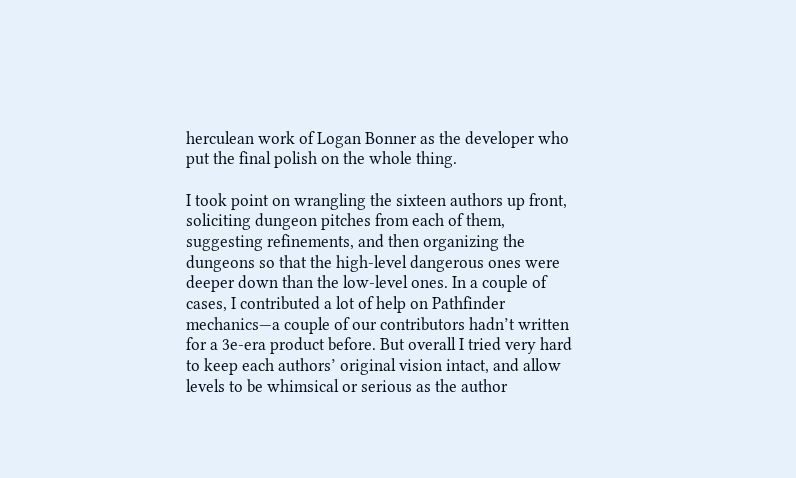herculean work of Logan Bonner as the developer who put the final polish on the whole thing.

I took point on wrangling the sixteen authors up front, soliciting dungeon pitches from each of them, suggesting refinements, and then organizing the dungeons so that the high-level dangerous ones were deeper down than the low-level ones. In a couple of cases, I contributed a lot of help on Pathfinder mechanics—a couple of our contributors hadn’t written for a 3e-era product before. But overall I tried very hard to keep each authors’ original vision intact, and allow levels to be whimsical or serious as the author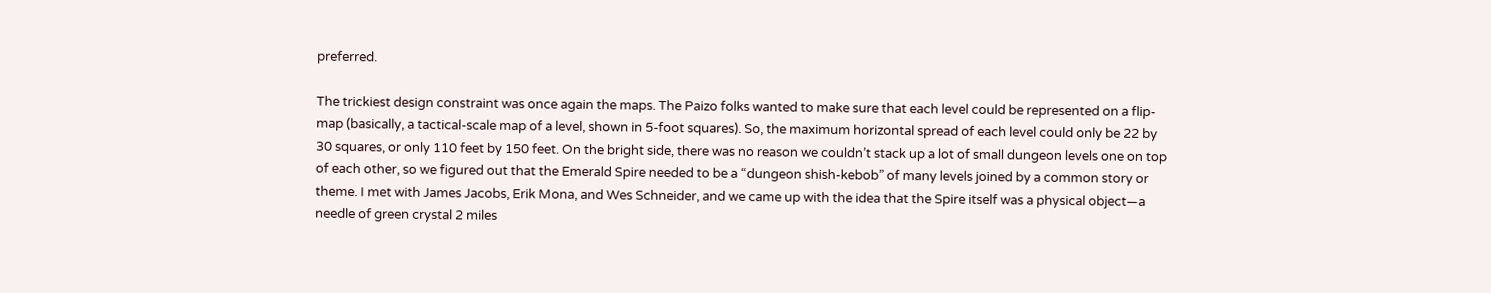preferred.

The trickiest design constraint was once again the maps. The Paizo folks wanted to make sure that each level could be represented on a flip-map (basically, a tactical-scale map of a level, shown in 5-foot squares). So, the maximum horizontal spread of each level could only be 22 by 30 squares, or only 110 feet by 150 feet. On the bright side, there was no reason we couldn’t stack up a lot of small dungeon levels one on top of each other, so we figured out that the Emerald Spire needed to be a “dungeon shish-kebob” of many levels joined by a common story or theme. I met with James Jacobs, Erik Mona, and Wes Schneider, and we came up with the idea that the Spire itself was a physical object—a needle of green crystal 2 miles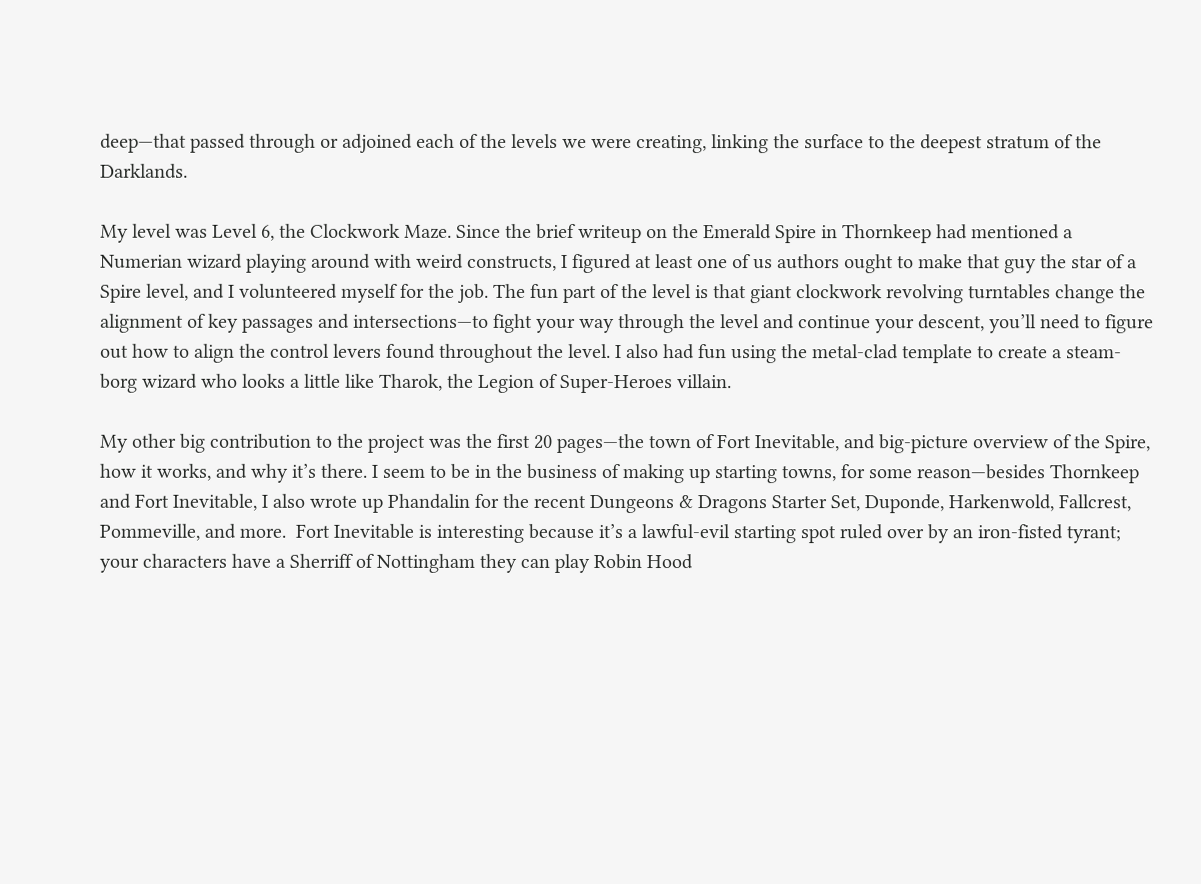deep—that passed through or adjoined each of the levels we were creating, linking the surface to the deepest stratum of the Darklands.

My level was Level 6, the Clockwork Maze. Since the brief writeup on the Emerald Spire in Thornkeep had mentioned a Numerian wizard playing around with weird constructs, I figured at least one of us authors ought to make that guy the star of a Spire level, and I volunteered myself for the job. The fun part of the level is that giant clockwork revolving turntables change the alignment of key passages and intersections—to fight your way through the level and continue your descent, you’ll need to figure out how to align the control levers found throughout the level. I also had fun using the metal-clad template to create a steam-borg wizard who looks a little like Tharok, the Legion of Super-Heroes villain.

My other big contribution to the project was the first 20 pages—the town of Fort Inevitable, and big-picture overview of the Spire, how it works, and why it’s there. I seem to be in the business of making up starting towns, for some reason—besides Thornkeep and Fort Inevitable, I also wrote up Phandalin for the recent Dungeons & Dragons Starter Set, Duponde, Harkenwold, Fallcrest, Pommeville, and more.  Fort Inevitable is interesting because it’s a lawful-evil starting spot ruled over by an iron-fisted tyrant; your characters have a Sherriff of Nottingham they can play Robin Hood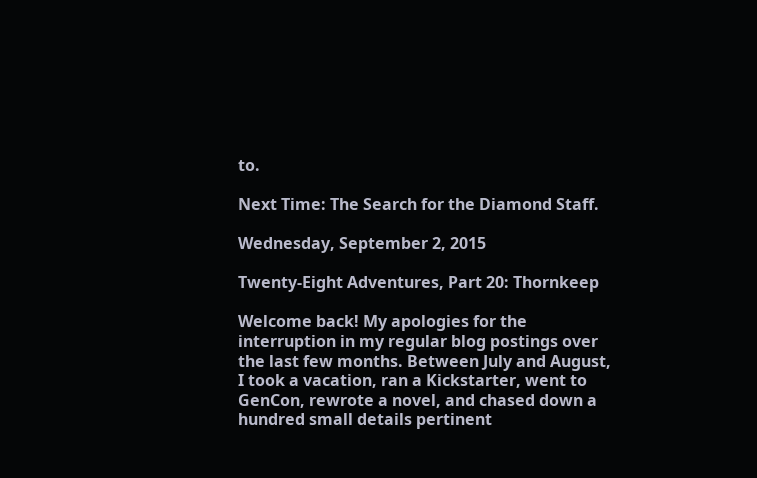to.

Next Time: The Search for the Diamond Staff.

Wednesday, September 2, 2015

Twenty-Eight Adventures, Part 20: Thornkeep

Welcome back! My apologies for the interruption in my regular blog postings over the last few months. Between July and August, I took a vacation, ran a Kickstarter, went to GenCon, rewrote a novel, and chased down a hundred small details pertinent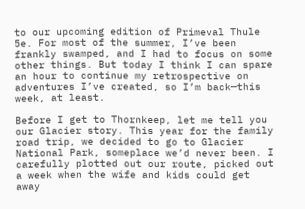to our upcoming edition of Primeval Thule 5e. For most of the summer, I’ve been frankly swamped, and I had to focus on some other things. But today I think I can spare an hour to continue my retrospective on adventures I’ve created, so I’m back—this week, at least.

Before I get to Thornkeep, let me tell you our Glacier story. This year for the family road trip, we decided to go to Glacier National Park, someplace we’d never been. I carefully plotted out our route, picked out a week when the wife and kids could get away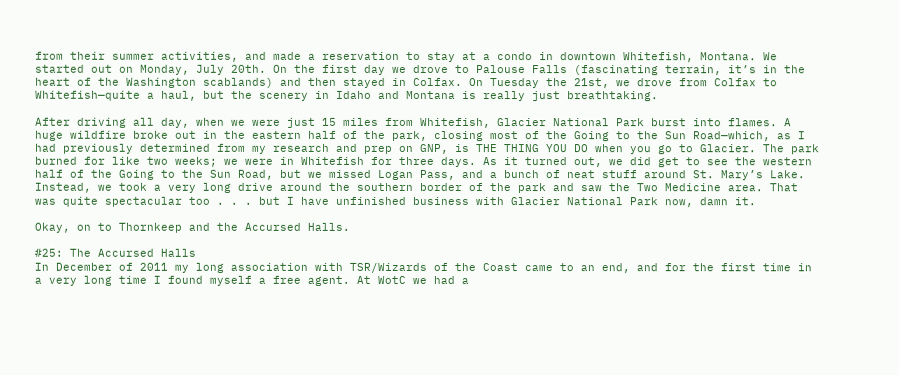from their summer activities, and made a reservation to stay at a condo in downtown Whitefish, Montana. We started out on Monday, July 20th. On the first day we drove to Palouse Falls (fascinating terrain, it’s in the heart of the Washington scablands) and then stayed in Colfax. On Tuesday the 21st, we drove from Colfax to Whitefish—quite a haul, but the scenery in Idaho and Montana is really just breathtaking.

After driving all day, when we were just 15 miles from Whitefish, Glacier National Park burst into flames. A huge wildfire broke out in the eastern half of the park, closing most of the Going to the Sun Road—which, as I had previously determined from my research and prep on GNP, is THE THING YOU DO when you go to Glacier. The park burned for like two weeks; we were in Whitefish for three days. As it turned out, we did get to see the western half of the Going to the Sun Road, but we missed Logan Pass, and a bunch of neat stuff around St. Mary’s Lake. Instead, we took a very long drive around the southern border of the park and saw the Two Medicine area. That was quite spectacular too . . . but I have unfinished business with Glacier National Park now, damn it.

Okay, on to Thornkeep and the Accursed Halls.

#25: The Accursed Halls
In December of 2011 my long association with TSR/Wizards of the Coast came to an end, and for the first time in a very long time I found myself a free agent. At WotC we had a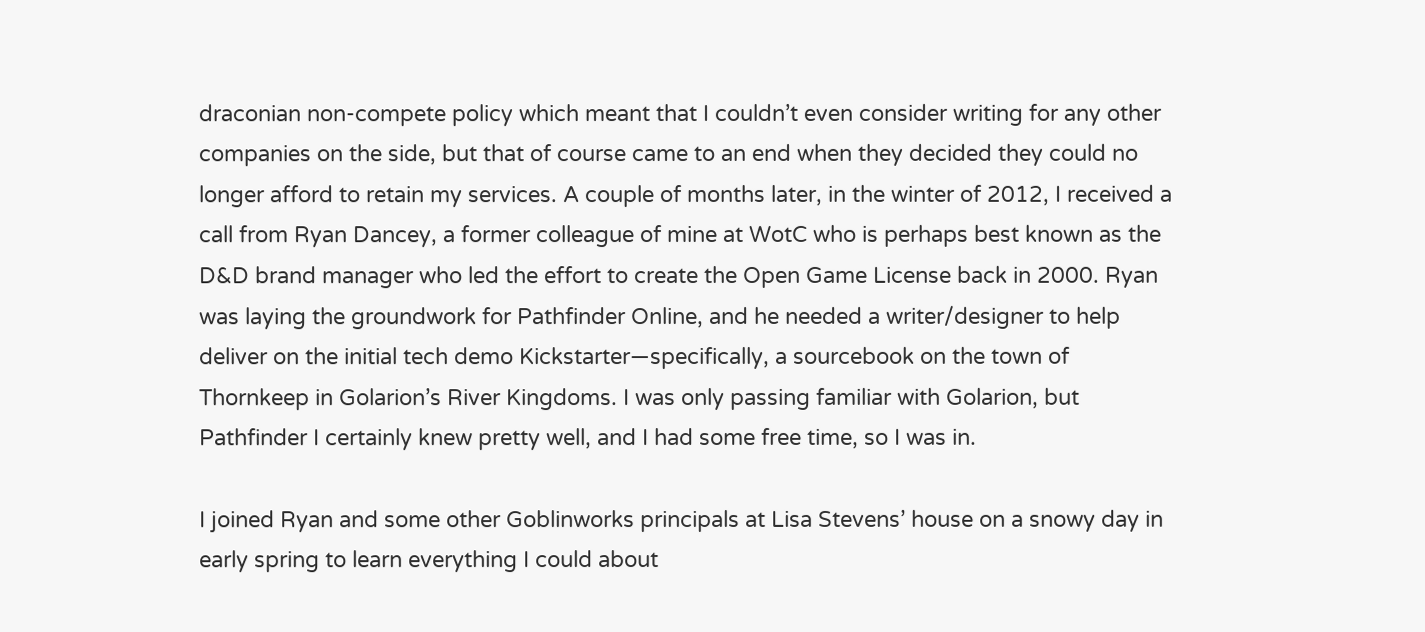draconian non-compete policy which meant that I couldn’t even consider writing for any other companies on the side, but that of course came to an end when they decided they could no longer afford to retain my services. A couple of months later, in the winter of 2012, I received a call from Ryan Dancey, a former colleague of mine at WotC who is perhaps best known as the D&D brand manager who led the effort to create the Open Game License back in 2000. Ryan was laying the groundwork for Pathfinder Online, and he needed a writer/designer to help deliver on the initial tech demo Kickstarter—specifically, a sourcebook on the town of Thornkeep in Golarion’s River Kingdoms. I was only passing familiar with Golarion, but Pathfinder I certainly knew pretty well, and I had some free time, so I was in.

I joined Ryan and some other Goblinworks principals at Lisa Stevens’ house on a snowy day in early spring to learn everything I could about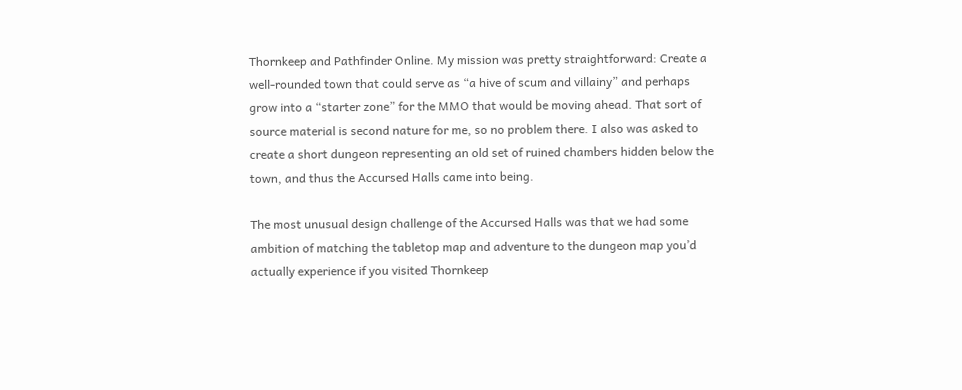Thornkeep and Pathfinder Online. My mission was pretty straightforward: Create a well-rounded town that could serve as “a hive of scum and villainy” and perhaps grow into a “starter zone” for the MMO that would be moving ahead. That sort of source material is second nature for me, so no problem there. I also was asked to create a short dungeon representing an old set of ruined chambers hidden below the town, and thus the Accursed Halls came into being.

The most unusual design challenge of the Accursed Halls was that we had some ambition of matching the tabletop map and adventure to the dungeon map you’d actually experience if you visited Thornkeep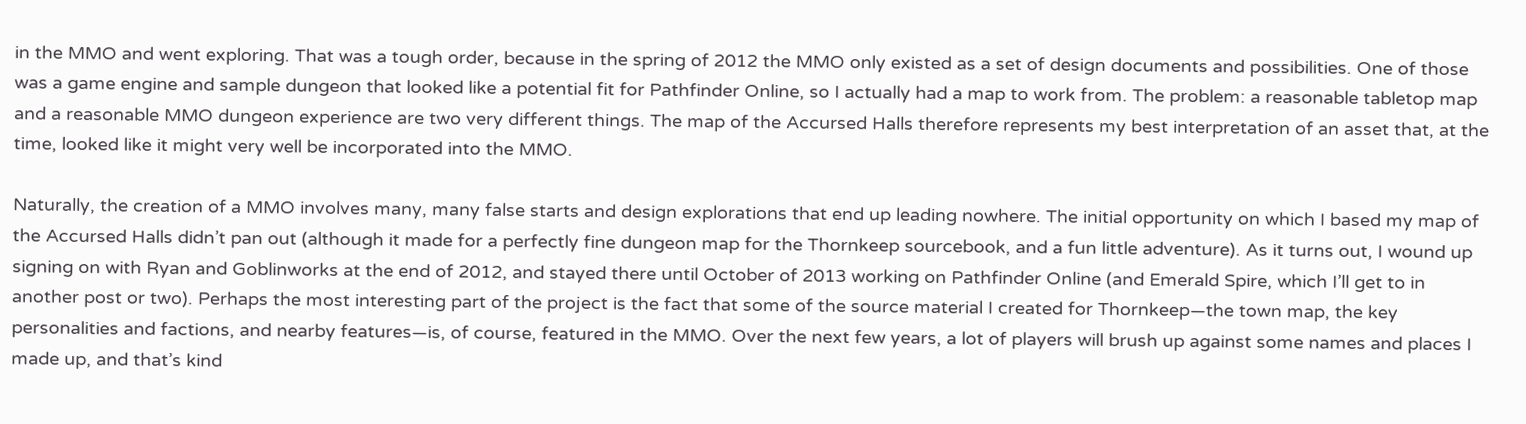in the MMO and went exploring. That was a tough order, because in the spring of 2012 the MMO only existed as a set of design documents and possibilities. One of those was a game engine and sample dungeon that looked like a potential fit for Pathfinder Online, so I actually had a map to work from. The problem: a reasonable tabletop map and a reasonable MMO dungeon experience are two very different things. The map of the Accursed Halls therefore represents my best interpretation of an asset that, at the time, looked like it might very well be incorporated into the MMO.

Naturally, the creation of a MMO involves many, many false starts and design explorations that end up leading nowhere. The initial opportunity on which I based my map of the Accursed Halls didn’t pan out (although it made for a perfectly fine dungeon map for the Thornkeep sourcebook, and a fun little adventure). As it turns out, I wound up signing on with Ryan and Goblinworks at the end of 2012, and stayed there until October of 2013 working on Pathfinder Online (and Emerald Spire, which I’ll get to in another post or two). Perhaps the most interesting part of the project is the fact that some of the source material I created for Thornkeep—the town map, the key personalities and factions, and nearby features—is, of course, featured in the MMO. Over the next few years, a lot of players will brush up against some names and places I made up, and that’s kind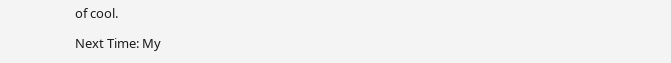of cool.

Next Time: My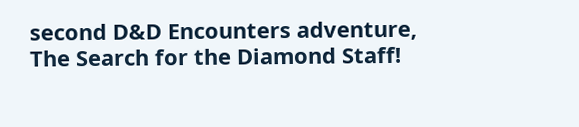second D&D Encounters adventure, The Search for the Diamond Staff!